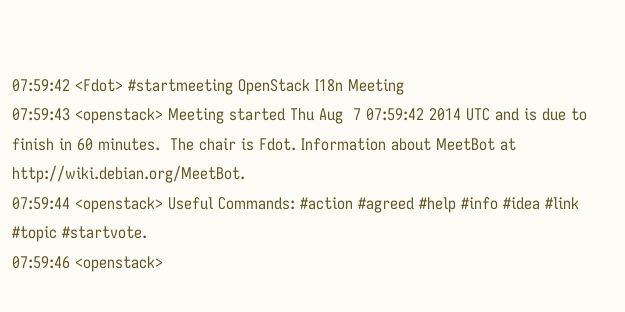07:59:42 <Fdot> #startmeeting OpenStack I18n Meeting
07:59:43 <openstack> Meeting started Thu Aug  7 07:59:42 2014 UTC and is due to finish in 60 minutes.  The chair is Fdot. Information about MeetBot at http://wiki.debian.org/MeetBot.
07:59:44 <openstack> Useful Commands: #action #agreed #help #info #idea #link #topic #startvote.
07:59:46 <openstack>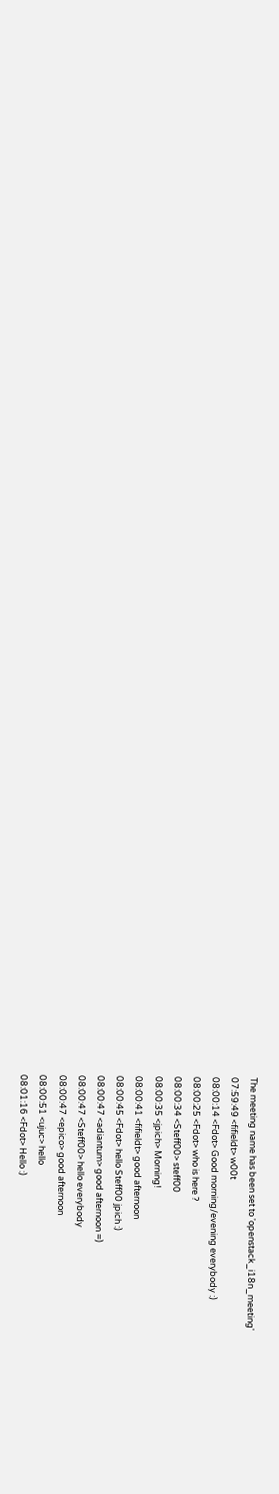The meeting name has been set to 'openstack_i18n_meeting'
07:59:49 <fifieldt> w00t
08:00:14 <Fdot> Good morning/evening everybody :)
08:00:25 <Fdot> who is here ?
08:00:34 <Steff00> steff00
08:00:35 <jpich> Morning!
08:00:41 <fifieldt> good afternoon
08:00:45 <Fdot> hello Steff00 jpich :)
08:00:47 <adiantum> good afternoon =)
08:00:47 <Steff00> hello everybody
08:00:47 <epico> good afternoon
08:00:51 <ujuc> hello
08:01:16 <Fdot> Hello :)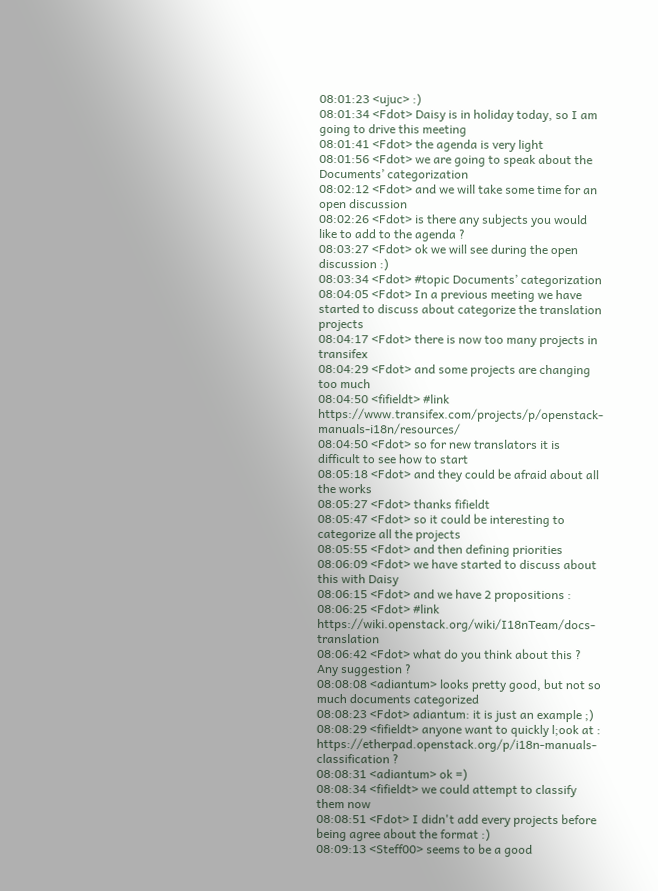08:01:23 <ujuc> :)
08:01:34 <Fdot> Daisy is in holiday today, so I am going to drive this meeting
08:01:41 <Fdot> the agenda is very light
08:01:56 <Fdot> we are going to speak about the Documents’ categorization
08:02:12 <Fdot> and we will take some time for an open discussion
08:02:26 <Fdot> is there any subjects you would like to add to the agenda ?
08:03:27 <Fdot> ok we will see during the open discussion :)
08:03:34 <Fdot> #topic Documents’ categorization
08:04:05 <Fdot> In a previous meeting we have started to discuss about categorize the translation projects
08:04:17 <Fdot> there is now too many projects in transifex
08:04:29 <Fdot> and some projects are changing too much
08:04:50 <fifieldt> #link https://www.transifex.com/projects/p/openstack-manuals-i18n/resources/
08:04:50 <Fdot> so for new translators it is difficult to see how to start
08:05:18 <Fdot> and they could be afraid about all the works
08:05:27 <Fdot> thanks fifieldt
08:05:47 <Fdot> so it could be interesting to categorize all the projects
08:05:55 <Fdot> and then defining priorities
08:06:09 <Fdot> we have started to discuss about this with Daisy
08:06:15 <Fdot> and we have 2 propositions :
08:06:25 <Fdot> #link https://wiki.openstack.org/wiki/I18nTeam/docs-translation
08:06:42 <Fdot> what do you think about this ? Any suggestion ?
08:08:08 <adiantum> looks pretty good, but not so much documents categorized
08:08:23 <Fdot> adiantum: it is just an example ;)
08:08:29 <fifieldt> anyone want to quickly l;ook at : https://etherpad.openstack.org/p/i18n-manuals-classification ?
08:08:31 <adiantum> ok =)
08:08:34 <fifieldt> we could attempt to classify them now
08:08:51 <Fdot> I didn't add every projects before being agree about the format :)
08:09:13 <Steff00> seems to be a good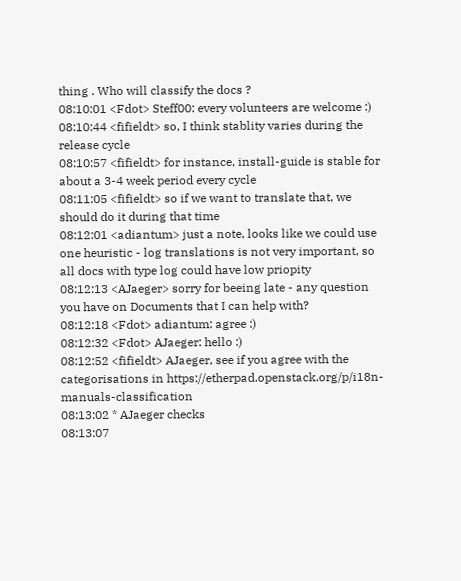thing . Who will classify the docs ?
08:10:01 <Fdot> Steff00: every volunteers are welcome :)
08:10:44 <fifieldt> so, I think stablity varies during the release cycle
08:10:57 <fifieldt> for instance, install-guide is stable for about a 3-4 week period every cycle
08:11:05 <fifieldt> so if we want to translate that, we should do it during that time
08:12:01 <adiantum> just a note, looks like we could use one heuristic - log translations is not very important, so all docs with type log could have low priopity
08:12:13 <AJaeger> sorry for beeing late - any question you have on Documents that I can help with?
08:12:18 <Fdot> adiantum: agree :)
08:12:32 <Fdot> AJaeger: hello :)
08:12:52 <fifieldt> AJaeger, see if you agree with the categorisations in https://etherpad.openstack.org/p/i18n-manuals-classification
08:13:02 * AJaeger checks
08:13:07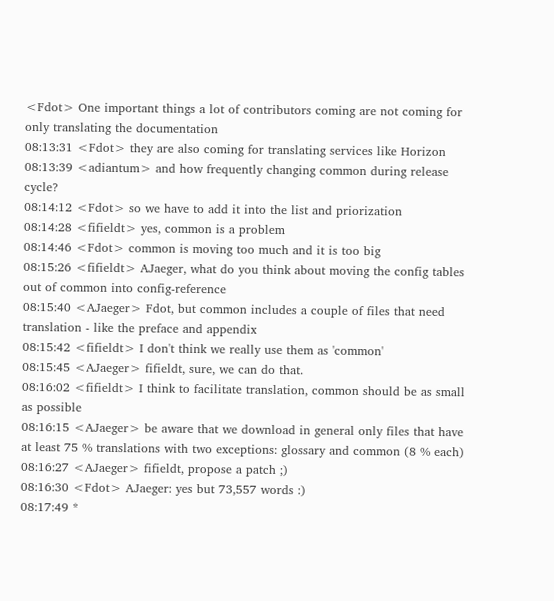<Fdot> One important things a lot of contributors coming are not coming for only translating the documentation
08:13:31 <Fdot> they are also coming for translating services like Horizon
08:13:39 <adiantum> and how frequently changing common during release cycle?
08:14:12 <Fdot> so we have to add it into the list and priorization
08:14:28 <fifieldt> yes, common is a problem
08:14:46 <Fdot> common is moving too much and it is too big
08:15:26 <fifieldt> AJaeger, what do you think about moving the config tables out of common into config-reference
08:15:40 <AJaeger> Fdot, but common includes a couple of files that need translation - like the preface and appendix
08:15:42 <fifieldt> I don't think we really use them as 'common'
08:15:45 <AJaeger> fifieldt, sure, we can do that.
08:16:02 <fifieldt> I think to facilitate translation, common should be as small as possible
08:16:15 <AJaeger> be aware that we download in general only files that have at least 75 % translations with two exceptions: glossary and common (8 % each)
08:16:27 <AJaeger> fifieldt, propose a patch ;)
08:16:30 <Fdot> AJaeger: yes but 73,557 words :)
08:17:49 *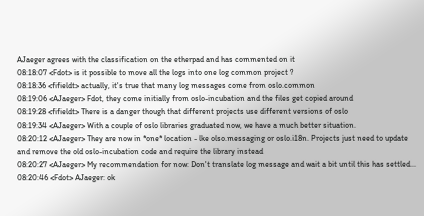AJaeger agrees with the classification on the etherpad and has commented on it
08:18:07 <Fdot> is it possible to move all the logs into one log common project ?
08:18:36 <fifieldt> actually, it's true that many log messages come from oslo.common
08:19:06 <AJaeger> Fdot, they come initially from oslo-incubation and the files get copied around
08:19:28 <fifieldt> There is a danger though that different projects use different versions of oslo
08:19:34 <AJaeger> With a couple of oslo libraries graduated now, we have a much better situation.
08:20:12 <AJaeger> They are now in *one* location - lke olso.messaging or oslo.i18n. Projects just need to update and remove the old oslo-incubation code and require the library instead
08:20:27 <AJaeger> My recommendation for now: Don't translate log message and wait a bit until this has settled...
08:20:46 <Fdot> AJaeger: ok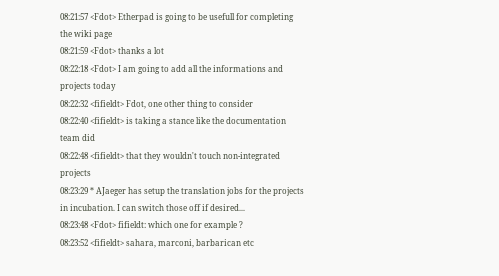08:21:57 <Fdot> Etherpad is going to be usefull for completing the wiki page
08:21:59 <Fdot> thanks a lot
08:22:18 <Fdot> I am going to add all the informations and projects today
08:22:32 <fifieldt> Fdot, one other thing to consider
08:22:40 <fifieldt> is taking a stance like the documentation team did
08:22:48 <fifieldt> that they wouldn't touch non-integrated projects
08:23:29 * AJaeger has setup the translation jobs for the projects in incubation. I can switch those off if desired...
08:23:48 <Fdot> fifieldt: which one for example ?
08:23:52 <fifieldt> sahara, marconi, barbarican etc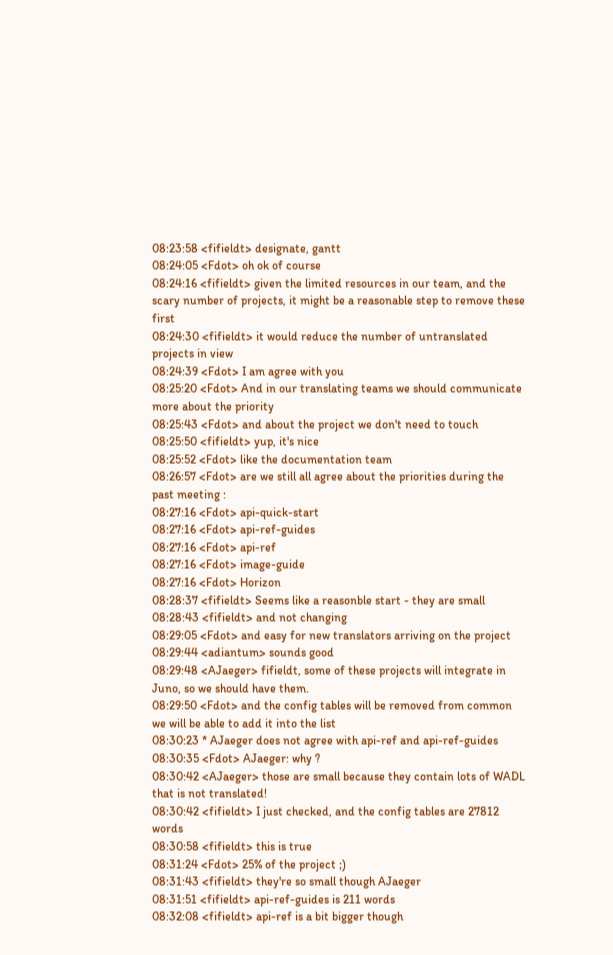08:23:58 <fifieldt> designate, gantt
08:24:05 <Fdot> oh ok of course
08:24:16 <fifieldt> given the limited resources in our team, and the scary number of projects, it might be a reasonable step to remove these first
08:24:30 <fifieldt> it would reduce the number of untranslated projects in view
08:24:39 <Fdot> I am agree with you
08:25:20 <Fdot> And in our translating teams we should communicate more about the priority
08:25:43 <Fdot> and about the project we don't need to touch
08:25:50 <fifieldt> yup, it's nice
08:25:52 <Fdot> like the documentation team
08:26:57 <Fdot> are we still all agree about the priorities during the past meeting :
08:27:16 <Fdot> api-quick-start
08:27:16 <Fdot> api-ref-guides
08:27:16 <Fdot> api-ref
08:27:16 <Fdot> image-guide
08:27:16 <Fdot> Horizon
08:28:37 <fifieldt> Seems like a reasonble start - they are small
08:28:43 <fifieldt> and not changing
08:29:05 <Fdot> and easy for new translators arriving on the project
08:29:44 <adiantum> sounds good
08:29:48 <AJaeger> fifieldt, some of these projects will integrate in Juno, so we should have them.
08:29:50 <Fdot> and the config tables will be removed from common we will be able to add it into the list
08:30:23 * AJaeger does not agree with api-ref and api-ref-guides
08:30:35 <Fdot> AJaeger: why ?
08:30:42 <AJaeger> those are small because they contain lots of WADL that is not translated!
08:30:42 <fifieldt> I just checked, and the config tables are 27812 words
08:30:58 <fifieldt> this is true
08:31:24 <Fdot> 25% of the project ;)
08:31:43 <fifieldt> they're so small though AJaeger
08:31:51 <fifieldt> api-ref-guides is 211 words
08:32:08 <fifieldt> api-ref is a bit bigger though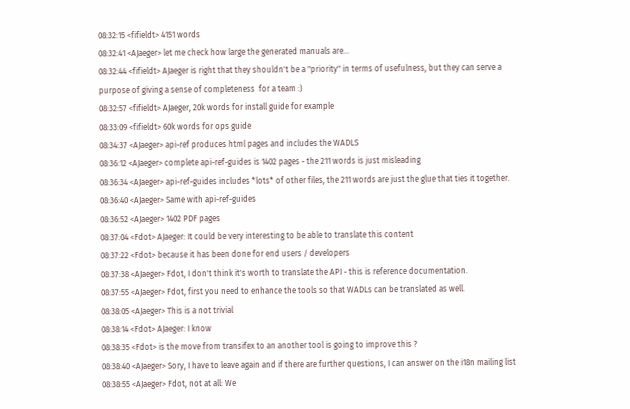08:32:15 <fifieldt> 4151 words
08:32:41 <AJaeger> let me check how large the generated manuals are...
08:32:44 <fifieldt> AJaeger is right that they shouldn't be a "priority" in terms of usefulness, but they can serve a purpose of giving a sense of completeness  for a team :)
08:32:57 <fifieldt> AJaeger, 20k words for install guide for example
08:33:09 <fifieldt> 60k words for ops guide
08:34:37 <AJaeger> api-ref produces html pages and includes the WADLS
08:36:12 <AJaeger> complete api-ref-guides is 1402 pages - the 211 words is just misleading
08:36:34 <AJaeger> api-ref-guides includes *lots* of other files, the 211 words are just the glue that ties it together.
08:36:40 <AJaeger> Same with api-ref-guides
08:36:52 <AJaeger> 1402 PDF pages
08:37:04 <Fdot> AJaeger: It could be very interesting to be able to translate this content
08:37:22 <Fdot> because it has been done for end users / developers
08:37:38 <AJaeger> Fdot, I don't think it's worth to translate the API - this is reference documentation.
08:37:55 <AJaeger> Fdot, first you need to enhance the tools so that WADLs can be translated as well.
08:38:05 <AJaeger> This is a not trivial
08:38:14 <Fdot> AJaeger: I know
08:38:35 <Fdot> is the move from transifex to an another tool is going to improve this ?
08:38:40 <AJaeger> Sory, I have to leave again and if there are further questions, I can answer on the i18n mailing list
08:38:55 <AJaeger> Fdot, not at all: We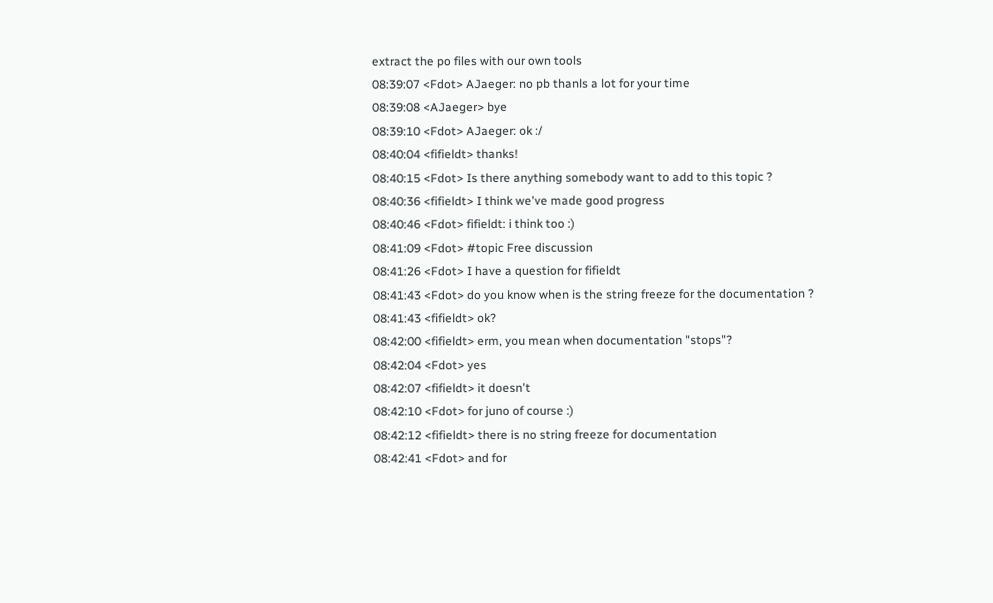extract the po files with our own tools
08:39:07 <Fdot> AJaeger: no pb thanls a lot for your time
08:39:08 <AJaeger> bye
08:39:10 <Fdot> AJaeger: ok :/
08:40:04 <fifieldt> thanks!
08:40:15 <Fdot> Is there anything somebody want to add to this topic ?
08:40:36 <fifieldt> I think we've made good progress
08:40:46 <Fdot> fifieldt: i think too :)
08:41:09 <Fdot> #topic Free discussion
08:41:26 <Fdot> I have a question for fifieldt
08:41:43 <Fdot> do you know when is the string freeze for the documentation ?
08:41:43 <fifieldt> ok?
08:42:00 <fifieldt> erm, you mean when documentation "stops"?
08:42:04 <Fdot> yes
08:42:07 <fifieldt> it doesn't
08:42:10 <Fdot> for juno of course :)
08:42:12 <fifieldt> there is no string freeze for documentation
08:42:41 <Fdot> and for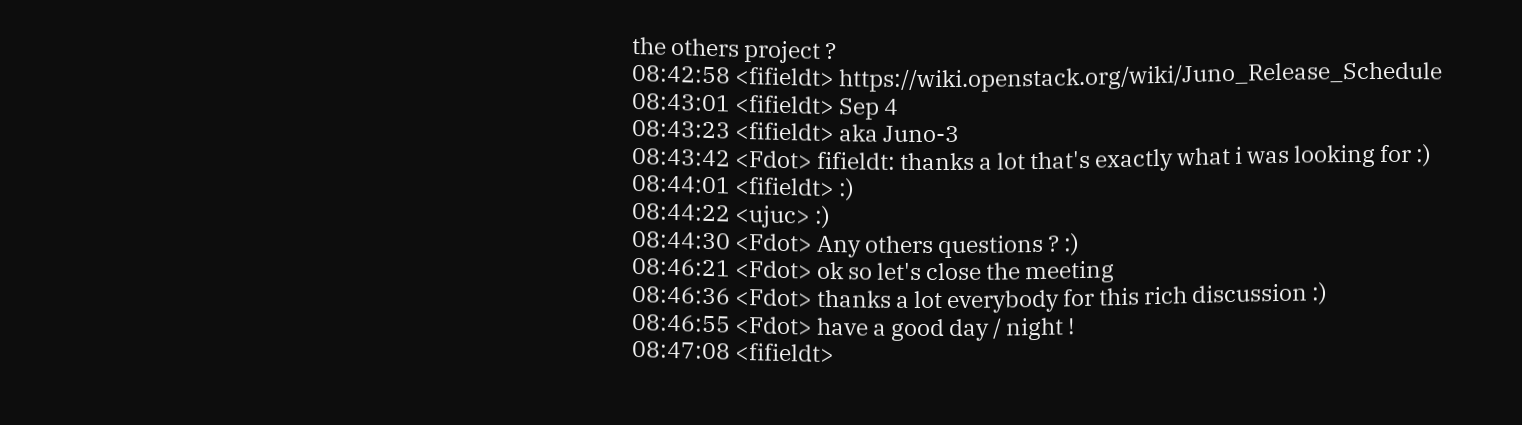the others project ?
08:42:58 <fifieldt> https://wiki.openstack.org/wiki/Juno_Release_Schedule
08:43:01 <fifieldt> Sep 4
08:43:23 <fifieldt> aka Juno-3
08:43:42 <Fdot> fifieldt: thanks a lot that's exactly what i was looking for :)
08:44:01 <fifieldt> :)
08:44:22 <ujuc> :)
08:44:30 <Fdot> Any others questions ? :)
08:46:21 <Fdot> ok so let's close the meeting
08:46:36 <Fdot> thanks a lot everybody for this rich discussion :)
08:46:55 <Fdot> have a good day / night !
08:47:08 <fifieldt>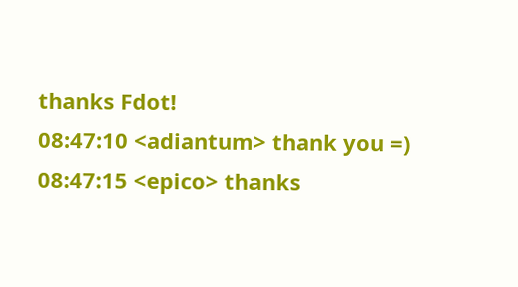thanks Fdot!
08:47:10 <adiantum> thank you =)
08:47:15 <epico> thanks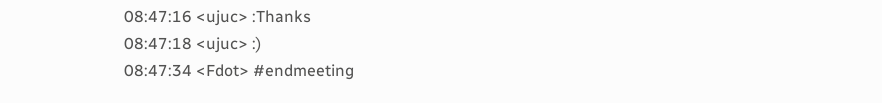08:47:16 <ujuc> :Thanks
08:47:18 <ujuc> :)
08:47:34 <Fdot> #endmeeting